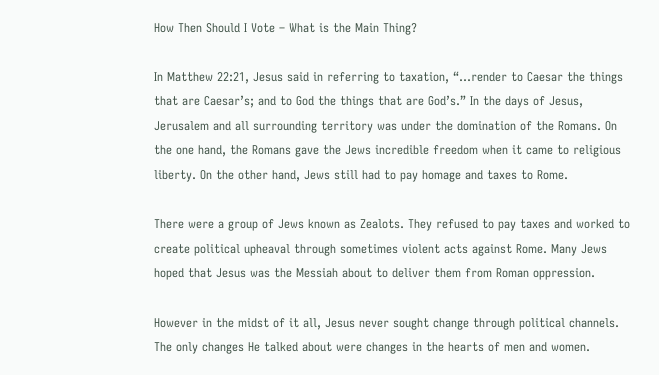How Then Should I Vote – What is the Main Thing?

In Matthew 22:21, Jesus said in referring to taxation, “…render to Caesar the things that are Caesar’s; and to God the things that are God’s.” In the days of Jesus, Jerusalem and all surrounding territory was under the domination of the Romans. On the one hand, the Romans gave the Jews incredible freedom when it came to religious liberty. On the other hand, Jews still had to pay homage and taxes to Rome.

There were a group of Jews known as Zealots. They refused to pay taxes and worked to create political upheaval through sometimes violent acts against Rome. Many Jews hoped that Jesus was the Messiah about to deliver them from Roman oppression.

However in the midst of it all, Jesus never sought change through political channels. The only changes He talked about were changes in the hearts of men and women.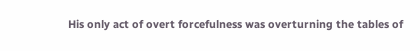His only act of overt forcefulness was overturning the tables of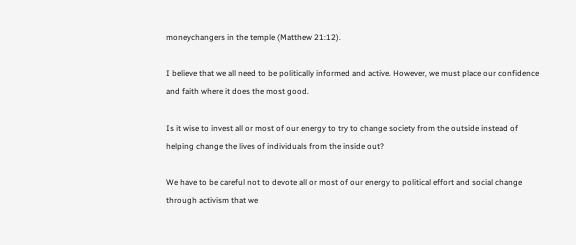moneychangers in the temple (Matthew 21:12).

I believe that we all need to be politically informed and active. However, we must place our confidence and faith where it does the most good.

Is it wise to invest all or most of our energy to try to change society from the outside instead of helping change the lives of individuals from the inside out?

We have to be careful not to devote all or most of our energy to political effort and social change through activism that we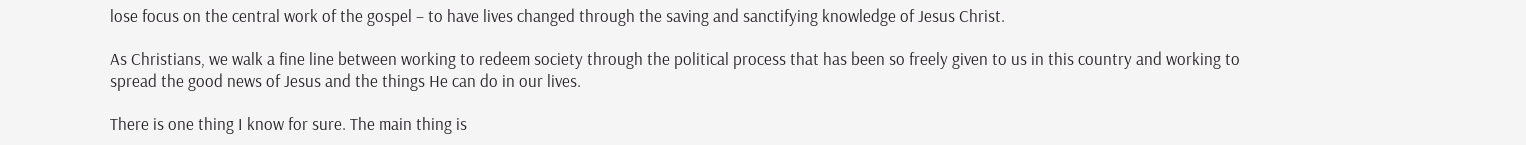lose focus on the central work of the gospel – to have lives changed through the saving and sanctifying knowledge of Jesus Christ.

As Christians, we walk a fine line between working to redeem society through the political process that has been so freely given to us in this country and working to spread the good news of Jesus and the things He can do in our lives.

There is one thing I know for sure. The main thing is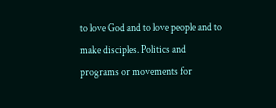to love God and to love people and to make disciples. Politics and programs or movements for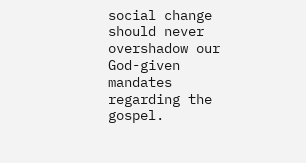social change should never overshadow our God-given mandates regarding the gospel.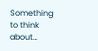Something to think about…